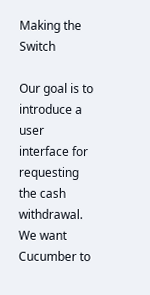Making the Switch

Our goal is to introduce a user interface for requesting the cash withdrawal. We want Cucumber to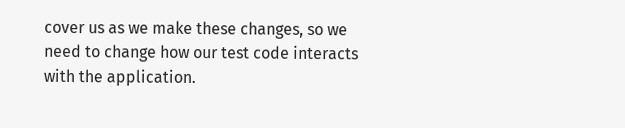cover us as we make these changes, so we need to change how our test code interacts with the application.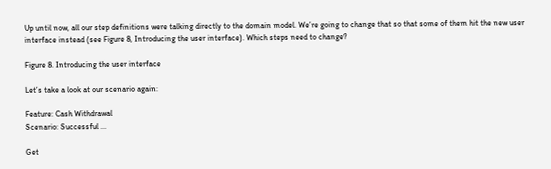Up until now, all our step definitions were talking directly to the domain model. We’re going to change that so that some of them hit the new user interface instead (see Figure 8, Introducing the user interface). Which steps need to change?

Figure 8. Introducing the user interface

Let’s take a look at our scenario again:

Feature: Cash Withdrawal
Scenario: Successful ...

Get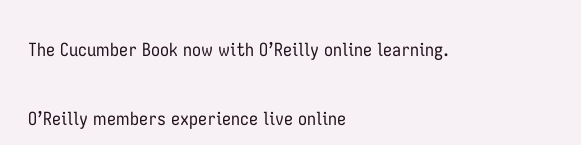The Cucumber Book now with O’Reilly online learning.

O’Reilly members experience live online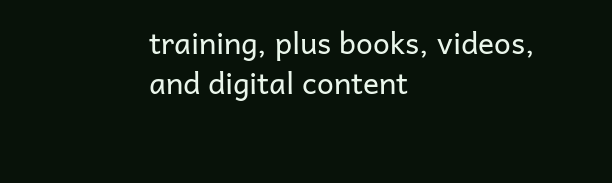training, plus books, videos, and digital content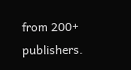from 200+ publishers.